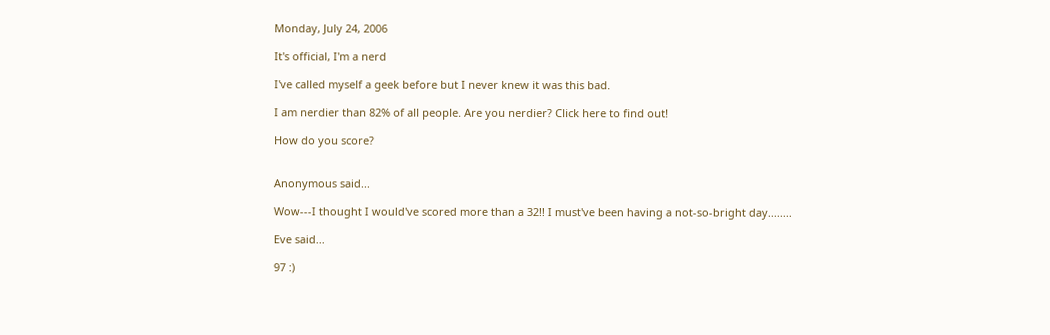Monday, July 24, 2006

It's official, I'm a nerd

I've called myself a geek before but I never knew it was this bad.

I am nerdier than 82% of all people. Are you nerdier? Click here to find out!

How do you score?


Anonymous said...

Wow---I thought I would've scored more than a 32!! I must've been having a not-so-bright day........

Eve said...

97 :)